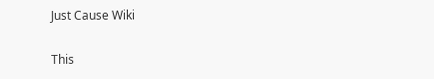Just Cause Wiki

This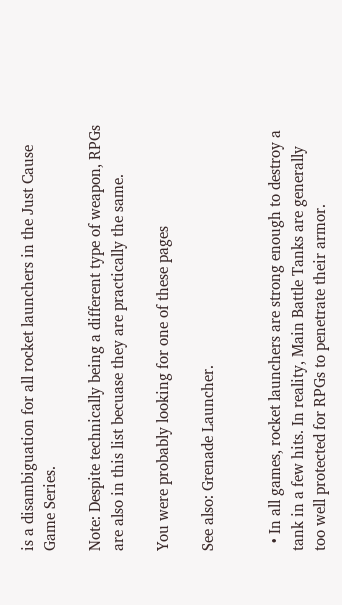is a disambiguation for all rocket launchers in the Just Cause Game Series.

Note: Despite technically being a different type of weapon, RPGs are also in this list becuase they are practically the same.

You were probably looking for one of these pages

See also: Grenade Launcher.


  • In all games, rocket launchers are strong enough to destroy a tank in a few hits. In reality, Main Battle Tanks are generally too well protected for RPGs to penetrate their armor.